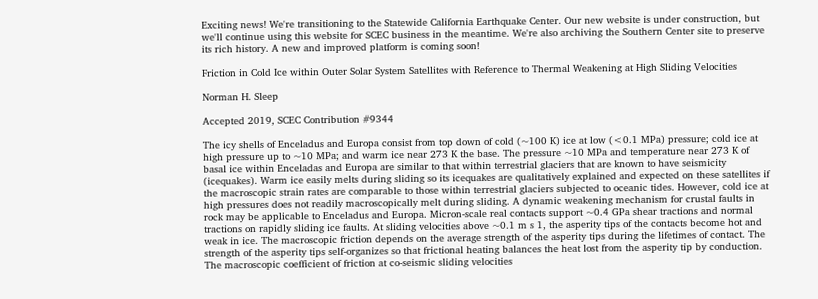Exciting news! We're transitioning to the Statewide California Earthquake Center. Our new website is under construction, but we'll continue using this website for SCEC business in the meantime. We're also archiving the Southern Center site to preserve its rich history. A new and improved platform is coming soon!

Friction in Cold Ice within Outer Solar System Satellites with Reference to Thermal Weakening at High Sliding Velocities

Norman H. Sleep

Accepted 2019, SCEC Contribution #9344

The icy shells of Enceladus and Europa consist from top down of cold (~100 K) ice at low (<0.1 MPa) pressure; cold ice at high pressure up to ~10 MPa; and warm ice near 273 K the base. The pressure ~10 MPa and temperature near 273 K of basal ice within Enceladas and Europa are similar to that within terrestrial glaciers that are known to have seismicity (icequakes). Warm ice easily melts during sliding so its icequakes are qualitatively explained and expected on these satellites if the macroscopic strain rates are comparable to those within terrestrial glaciers subjected to oceanic tides. However, cold ice at high pressures does not readily macroscopically melt during sliding. A dynamic weakening mechanism for crustal faults in rock may be applicable to Enceladus and Europa. Micron-scale real contacts support ~0.4 GPa shear tractions and normal tractions on rapidly sliding ice faults. At sliding velocities above ~0.1 m s 1, the asperity tips of the contacts become hot and weak in ice. The macroscopic friction depends on the average strength of the asperity tips during the lifetimes of contact. The strength of the asperity tips self-organizes so that frictional heating balances the heat lost from the asperity tip by conduction. The macroscopic coefficient of friction at co-seismic sliding velocities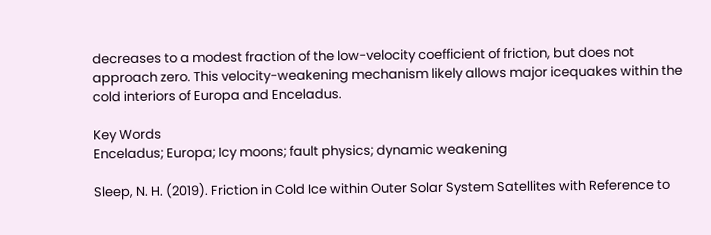decreases to a modest fraction of the low-velocity coefficient of friction, but does not approach zero. This velocity-weakening mechanism likely allows major icequakes within the cold interiors of Europa and Enceladus.

Key Words
Enceladus; Europa; Icy moons; fault physics; dynamic weakening

Sleep, N. H. (2019). Friction in Cold Ice within Outer Solar System Satellites with Reference to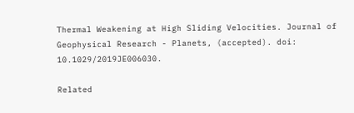Thermal Weakening at High Sliding Velocities. Journal of Geophysical Research - Planets, (accepted). doi: 10.1029/2019JE006030.

Related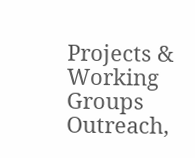Projects & Working Groups
Outreach,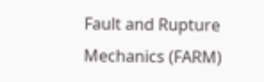Fault and Rupture Mechanics (FARM)